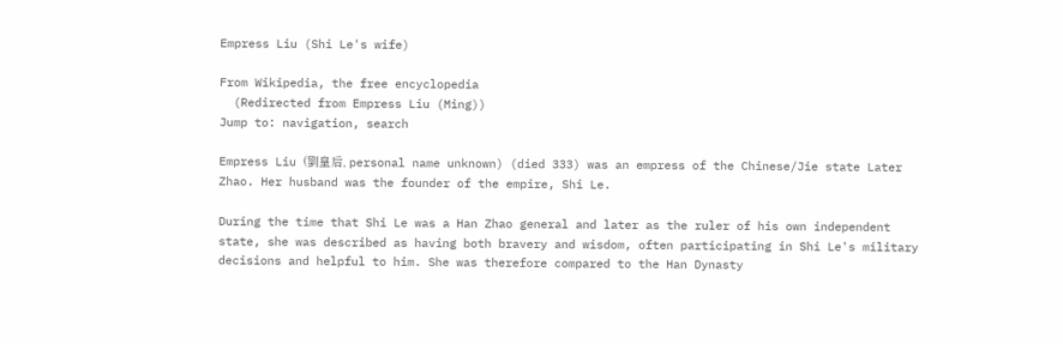Empress Liu (Shi Le's wife)

From Wikipedia, the free encyclopedia
  (Redirected from Empress Liu (Ming))
Jump to: navigation, search

Empress Liu (劉皇后, personal name unknown) (died 333) was an empress of the Chinese/Jie state Later Zhao. Her husband was the founder of the empire, Shi Le.

During the time that Shi Le was a Han Zhao general and later as the ruler of his own independent state, she was described as having both bravery and wisdom, often participating in Shi Le's military decisions and helpful to him. She was therefore compared to the Han Dynasty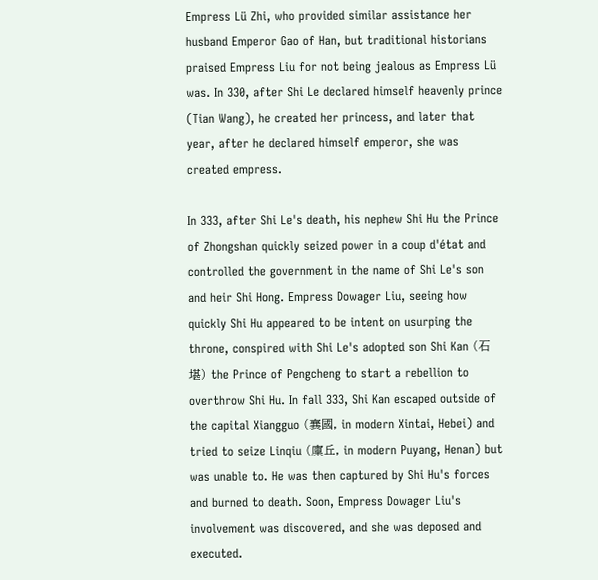Empress Lü Zhi, who provided similar assistance her husband Emperor Gao of Han, but traditional historians praised Empress Liu for not being jealous as Empress Lü was. In 330, after Shi Le declared himself heavenly prince (Tian Wang), he created her princess, and later that year, after he declared himself emperor, she was created empress.

In 333, after Shi Le's death, his nephew Shi Hu the Prince of Zhongshan quickly seized power in a coup d'état and controlled the government in the name of Shi Le's son and heir Shi Hong. Empress Dowager Liu, seeing how quickly Shi Hu appeared to be intent on usurping the throne, conspired with Shi Le's adopted son Shi Kan (石堪) the Prince of Pengcheng to start a rebellion to overthrow Shi Hu. In fall 333, Shi Kan escaped outside of the capital Xiangguo (襄國, in modern Xintai, Hebei) and tried to seize Linqiu (廩丘, in modern Puyang, Henan) but was unable to. He was then captured by Shi Hu's forces and burned to death. Soon, Empress Dowager Liu's involvement was discovered, and she was deposed and executed.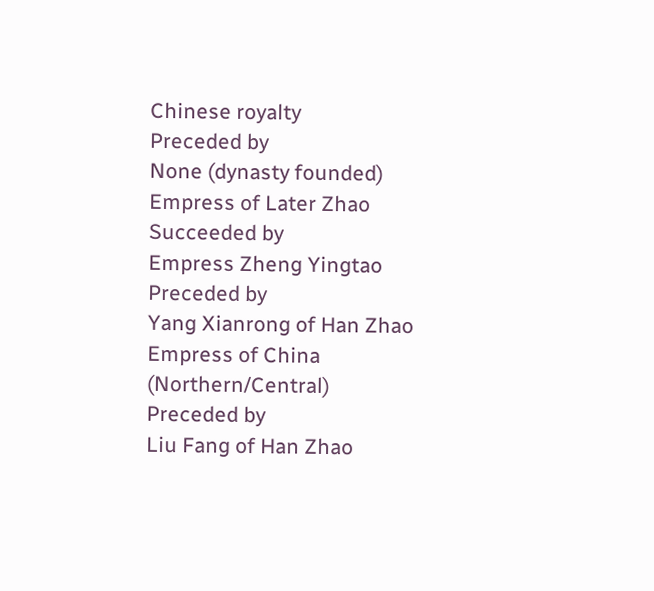Chinese royalty
Preceded by
None (dynasty founded)
Empress of Later Zhao
Succeeded by
Empress Zheng Yingtao
Preceded by
Yang Xianrong of Han Zhao
Empress of China (Northern/Central)
Preceded by
Liu Fang of Han Zhao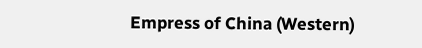Empress of China (Western)